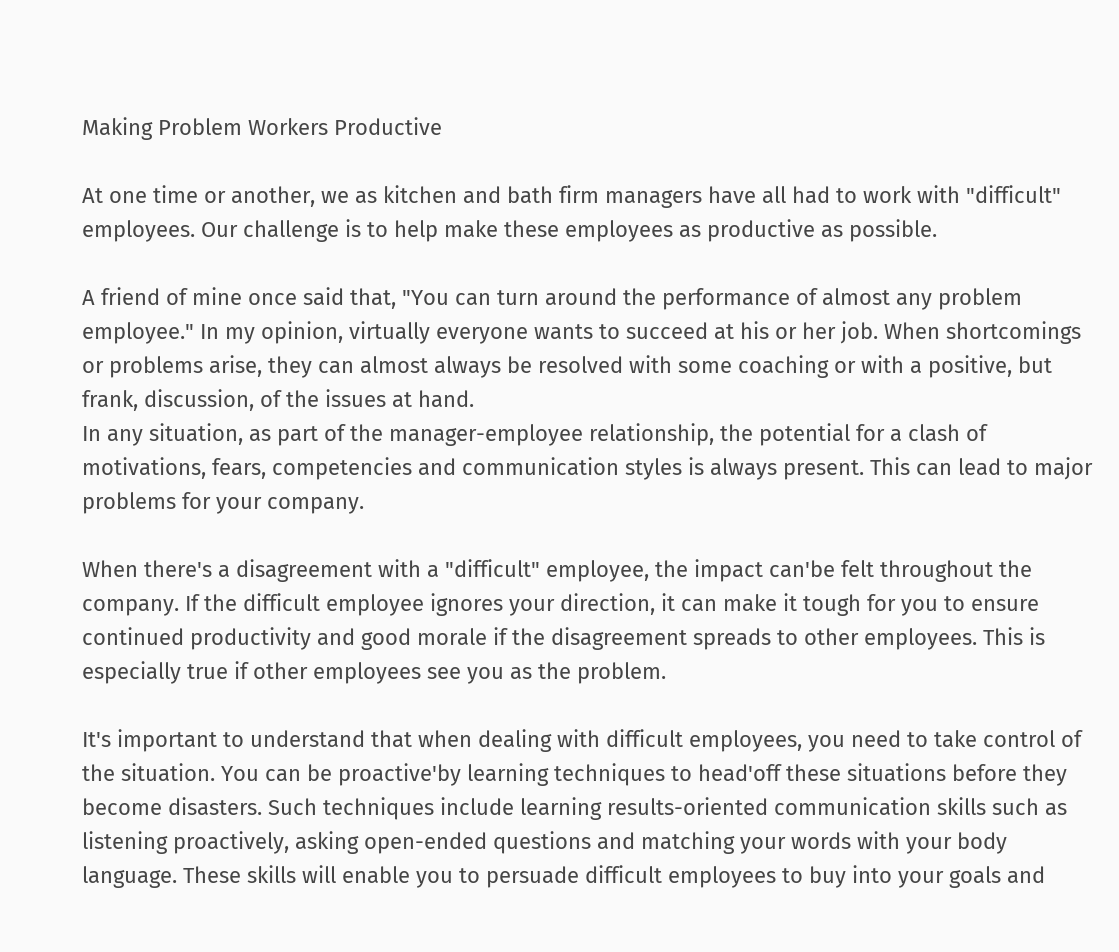Making Problem Workers Productive

At one time or another, we as kitchen and bath firm managers have all had to work with "difficult" employees. Our challenge is to help make these employees as productive as possible.

A friend of mine once said that, "You can turn around the performance of almost any problem employee." In my opinion, virtually everyone wants to succeed at his or her job. When shortcomings or problems arise, they can almost always be resolved with some coaching or with a positive, but frank, discussion, of the issues at hand.
In any situation, as part of the manager-employee relationship, the potential for a clash of motivations, fears, competencies and communication styles is always present. This can lead to major problems for your company.

When there's a disagreement with a "difficult" employee, the impact can'be felt throughout the company. If the difficult employee ignores your direction, it can make it tough for you to ensure continued productivity and good morale if the disagreement spreads to other employees. This is especially true if other employees see you as the problem.

It's important to understand that when dealing with difficult employees, you need to take control of the situation. You can be proactive'by learning techniques to head'off these situations before they become disasters. Such techniques include learning results-oriented communication skills such as listening proactively, asking open-ended questions and matching your words with your body language. These skills will enable you to persuade difficult employees to buy into your goals and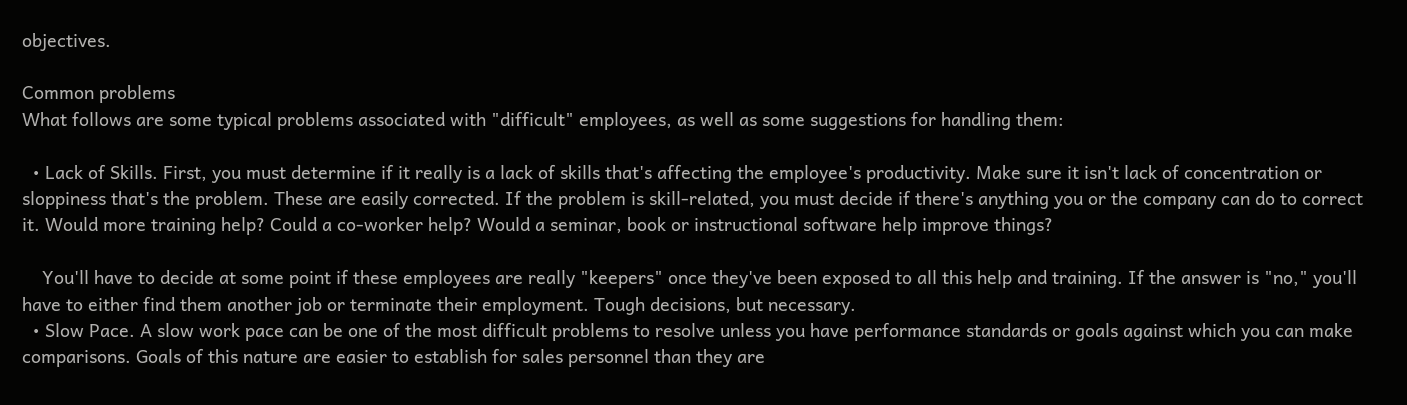objectives.

Common problems
What follows are some typical problems associated with "difficult" employees, as well as some suggestions for handling them:

  • Lack of Skills. First, you must determine if it really is a lack of skills that's affecting the employee's productivity. Make sure it isn't lack of concentration or sloppiness that's the problem. These are easily corrected. If the problem is skill-related, you must decide if there's anything you or the company can do to correct it. Would more training help? Could a co-worker help? Would a seminar, book or instructional software help improve things?

    You'll have to decide at some point if these employees are really "keepers" once they've been exposed to all this help and training. If the answer is "no," you'll have to either find them another job or terminate their employment. Tough decisions, but necessary.
  • Slow Pace. A slow work pace can be one of the most difficult problems to resolve unless you have performance standards or goals against which you can make comparisons. Goals of this nature are easier to establish for sales personnel than they are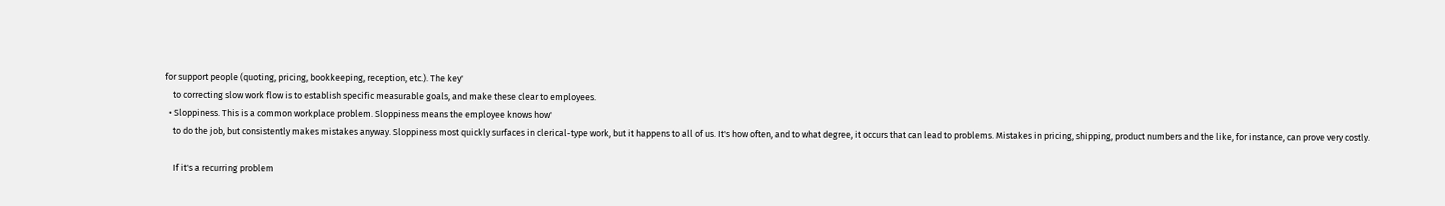for support people (quoting, pricing, bookkeeping, reception, etc.). The key'
    to correcting slow work flow is to establish specific measurable goals, and make these clear to employees.
  • Sloppiness. This is a common workplace problem. Sloppiness means the employee knows how'
    to do the job, but consistently makes mistakes anyway. Sloppiness most quickly surfaces in clerical-type work, but it happens to all of us. It's how often, and to what degree, it occurs that can lead to problems. Mistakes in pricing, shipping, product numbers and the like, for instance, can prove very costly.

    If it's a recurring problem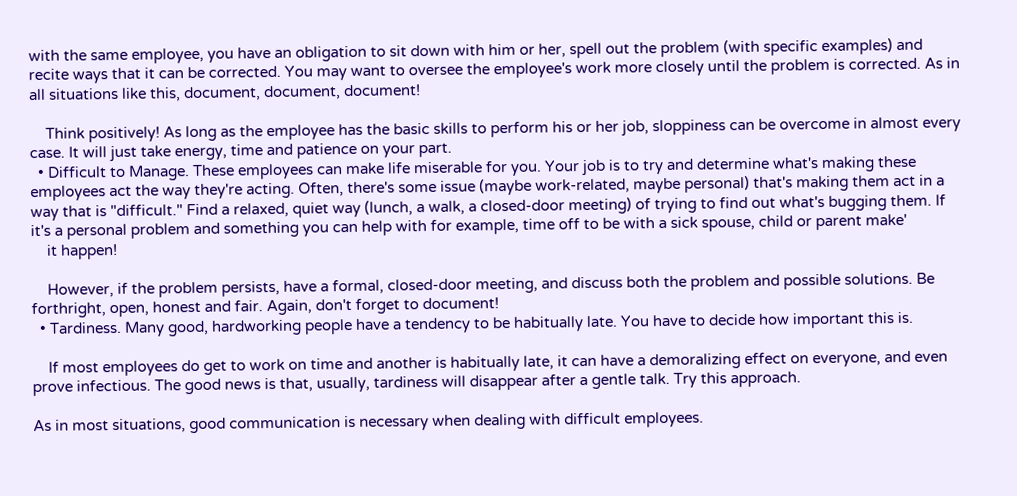with the same employee, you have an obligation to sit down with him or her, spell out the problem (with specific examples) and recite ways that it can be corrected. You may want to oversee the employee's work more closely until the problem is corrected. As in all situations like this, document, document, document!

    Think positively! As long as the employee has the basic skills to perform his or her job, sloppiness can be overcome in almost every case. It will just take energy, time and patience on your part.
  • Difficult to Manage. These employees can make life miserable for you. Your job is to try and determine what's making these employees act the way they're acting. Often, there's some issue (maybe work-related, maybe personal) that's making them act in a way that is "difficult." Find a relaxed, quiet way (lunch, a walk, a closed-door meeting) of trying to find out what's bugging them. If it's a personal problem and something you can help with for example, time off to be with a sick spouse, child or parent make'
    it happen!

    However, if the problem persists, have a formal, closed-door meeting, and discuss both the problem and possible solutions. Be forthright, open, honest and fair. Again, don't forget to document!
  • Tardiness. Many good, hardworking people have a tendency to be habitually late. You have to decide how important this is.

    If most employees do get to work on time and another is habitually late, it can have a demoralizing effect on everyone, and even prove infectious. The good news is that, usually, tardiness will disappear after a gentle talk. Try this approach.

As in most situations, good communication is necessary when dealing with difficult employees.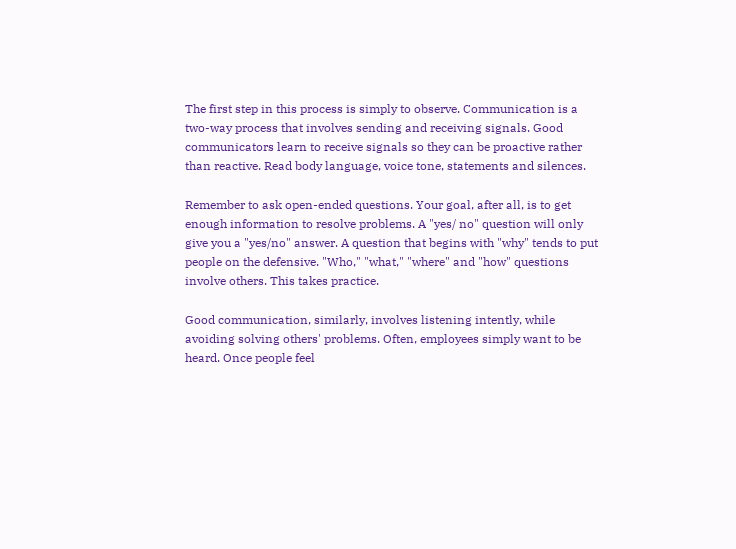The first step in this process is simply to observe. Communication is a two-way process that involves sending and receiving signals. Good communicators learn to receive signals so they can be proactive rather than reactive. Read body language, voice tone, statements and silences.

Remember to ask open-ended questions. Your goal, after all, is to get enough information to resolve problems. A "yes/ no" question will only give you a "yes/no" answer. A question that begins with "why" tends to put people on the defensive. "Who," "what," "where" and "how" questions involve others. This takes practice.

Good communication, similarly, involves listening intently, while avoiding solving others' problems. Often, employees simply want to be heard. Once people feel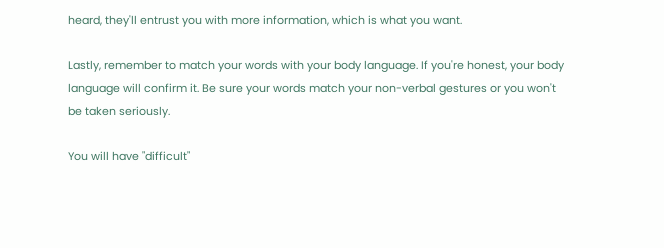heard, they'll entrust you with more information, which is what you want.

Lastly, remember to match your words with your body language. If you're honest, your body language will confirm it. Be sure your words match your non-verbal gestures or you won't be taken seriously.

You will have "difficult"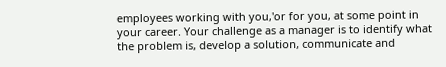employees working with you,'or for you, at some point in your career. Your challenge as a manager is to identify what the problem is, develop a solution, communicate and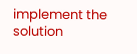implement the solution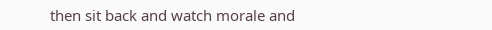then sit back and watch morale and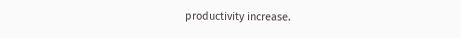productivity increase.